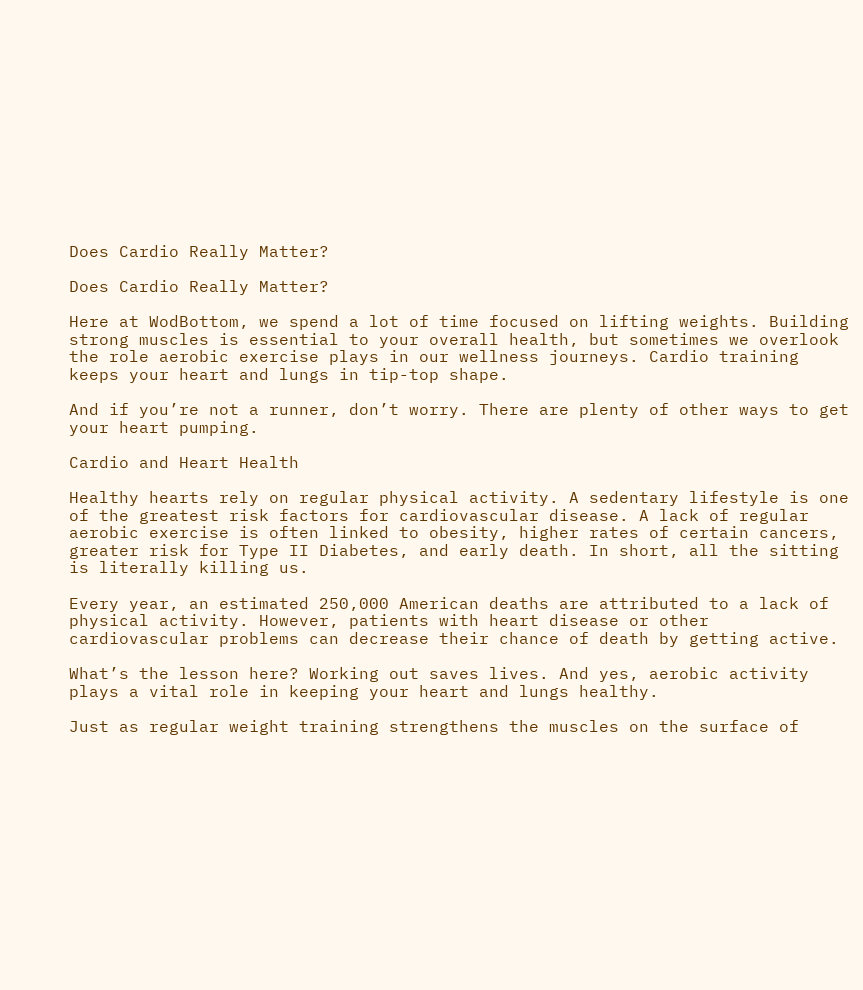Does Cardio Really Matter?

Does Cardio Really Matter?

Here at WodBottom, we spend a lot of time focused on lifting weights. Building strong muscles is essential to your overall health, but sometimes we overlook the role aerobic exercise plays in our wellness journeys. Cardio training keeps your heart and lungs in tip-top shape.

And if you’re not a runner, don’t worry. There are plenty of other ways to get your heart pumping.

Cardio and Heart Health

Healthy hearts rely on regular physical activity. A sedentary lifestyle is one of the greatest risk factors for cardiovascular disease. A lack of regular aerobic exercise is often linked to obesity, higher rates of certain cancers, greater risk for Type II Diabetes, and early death. In short, all the sitting is literally killing us.

Every year, an estimated 250,000 American deaths are attributed to a lack of physical activity. However, patients with heart disease or other cardiovascular problems can decrease their chance of death by getting active.

What’s the lesson here? Working out saves lives. And yes, aerobic activity plays a vital role in keeping your heart and lungs healthy.

Just as regular weight training strengthens the muscles on the surface of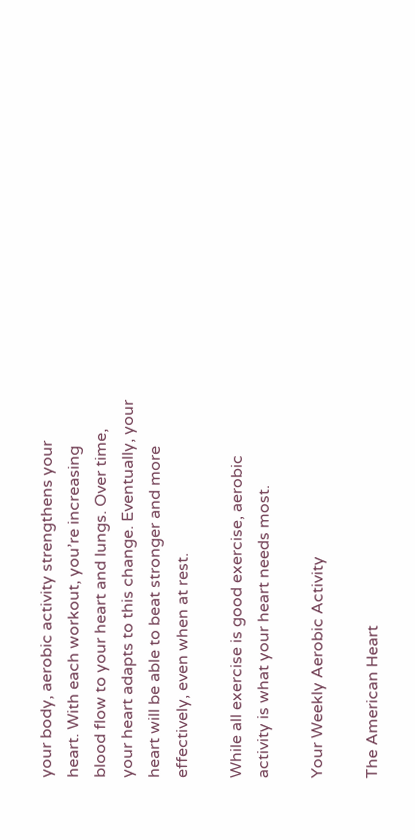your body, aerobic activity strengthens your heart. With each workout, you’re increasing blood flow to your heart and lungs. Over time, your heart adapts to this change. Eventually, your heart will be able to beat stronger and more effectively, even when at rest.

While all exercise is good exercise, aerobic activity is what your heart needs most.

Your Weekly Aerobic Activity

The American Heart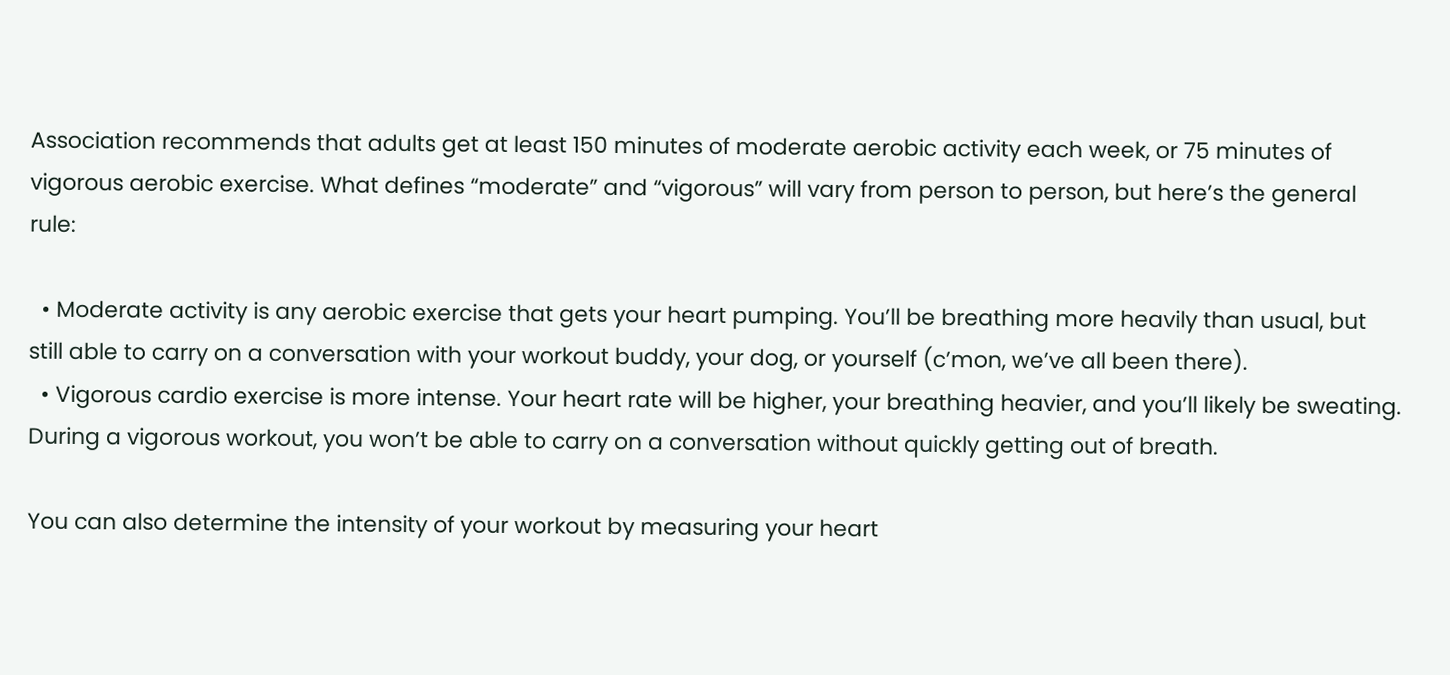Association recommends that adults get at least 150 minutes of moderate aerobic activity each week, or 75 minutes of vigorous aerobic exercise. What defines “moderate” and “vigorous” will vary from person to person, but here’s the general rule:

  • Moderate activity is any aerobic exercise that gets your heart pumping. You’ll be breathing more heavily than usual, but still able to carry on a conversation with your workout buddy, your dog, or yourself (c’mon, we’ve all been there).
  • Vigorous cardio exercise is more intense. Your heart rate will be higher, your breathing heavier, and you’ll likely be sweating. During a vigorous workout, you won’t be able to carry on a conversation without quickly getting out of breath.

You can also determine the intensity of your workout by measuring your heart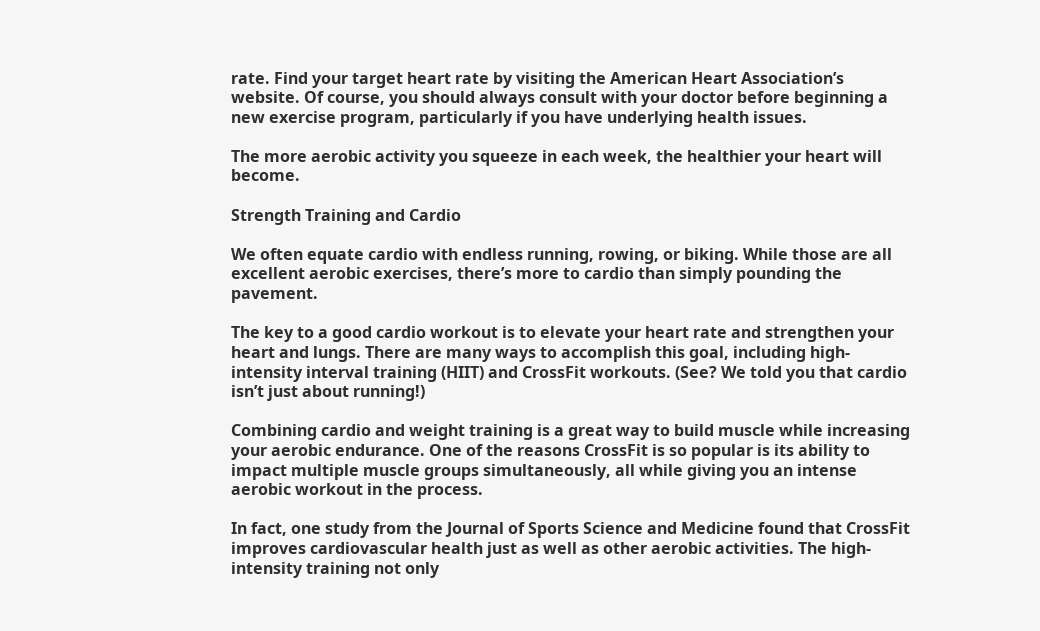rate. Find your target heart rate by visiting the American Heart Association’s website. Of course, you should always consult with your doctor before beginning a new exercise program, particularly if you have underlying health issues.

The more aerobic activity you squeeze in each week, the healthier your heart will become.

Strength Training and Cardio

We often equate cardio with endless running, rowing, or biking. While those are all excellent aerobic exercises, there’s more to cardio than simply pounding the pavement.

The key to a good cardio workout is to elevate your heart rate and strengthen your heart and lungs. There are many ways to accomplish this goal, including high-intensity interval training (HIIT) and CrossFit workouts. (See? We told you that cardio isn’t just about running!)

Combining cardio and weight training is a great way to build muscle while increasing your aerobic endurance. One of the reasons CrossFit is so popular is its ability to impact multiple muscle groups simultaneously, all while giving you an intense aerobic workout in the process.

In fact, one study from the Journal of Sports Science and Medicine found that CrossFit improves cardiovascular health just as well as other aerobic activities. The high-intensity training not only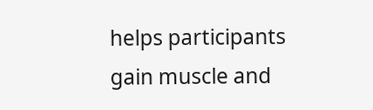helps participants gain muscle and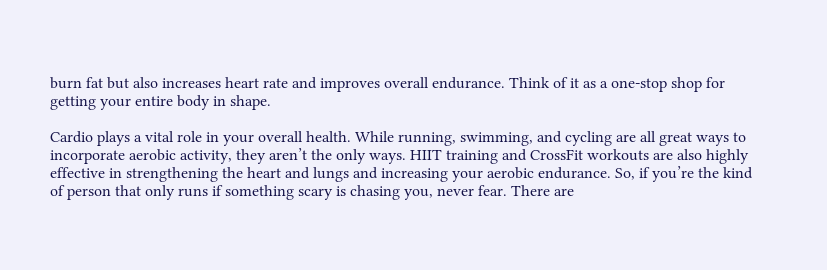burn fat but also increases heart rate and improves overall endurance. Think of it as a one-stop shop for getting your entire body in shape.

Cardio plays a vital role in your overall health. While running, swimming, and cycling are all great ways to incorporate aerobic activity, they aren’t the only ways. HIIT training and CrossFit workouts are also highly effective in strengthening the heart and lungs and increasing your aerobic endurance. So, if you’re the kind of person that only runs if something scary is chasing you, never fear. There are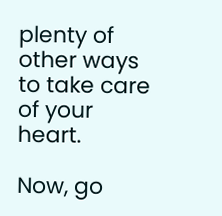plenty of other ways to take care of your heart.

Now, go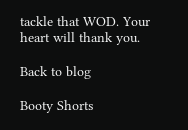tackle that WOD. Your heart will thank you.

Back to blog

Booty Shorts